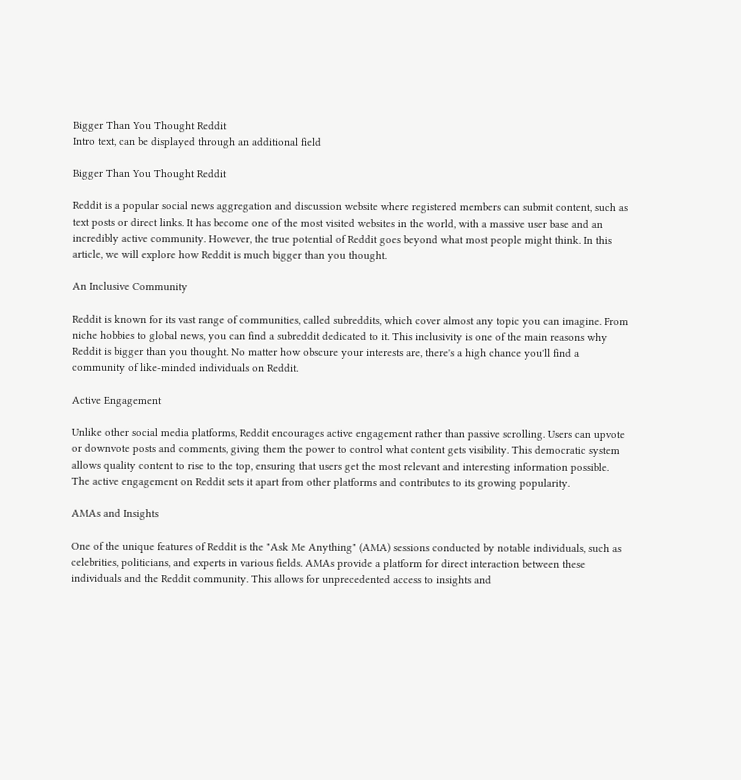Bigger Than You Thought Reddit
Intro text, can be displayed through an additional field

Bigger Than You Thought Reddit

Reddit is a popular social news aggregation and discussion website where registered members can submit content, such as text posts or direct links. It has become one of the most visited websites in the world, with a massive user base and an incredibly active community. However, the true potential of Reddit goes beyond what most people might think. In this article, we will explore how Reddit is much bigger than you thought.

An Inclusive Community

Reddit is known for its vast range of communities, called subreddits, which cover almost any topic you can imagine. From niche hobbies to global news, you can find a subreddit dedicated to it. This inclusivity is one of the main reasons why Reddit is bigger than you thought. No matter how obscure your interests are, there's a high chance you'll find a community of like-minded individuals on Reddit.

Active Engagement

Unlike other social media platforms, Reddit encourages active engagement rather than passive scrolling. Users can upvote or downvote posts and comments, giving them the power to control what content gets visibility. This democratic system allows quality content to rise to the top, ensuring that users get the most relevant and interesting information possible. The active engagement on Reddit sets it apart from other platforms and contributes to its growing popularity.

AMAs and Insights

One of the unique features of Reddit is the "Ask Me Anything" (AMA) sessions conducted by notable individuals, such as celebrities, politicians, and experts in various fields. AMAs provide a platform for direct interaction between these individuals and the Reddit community. This allows for unprecedented access to insights and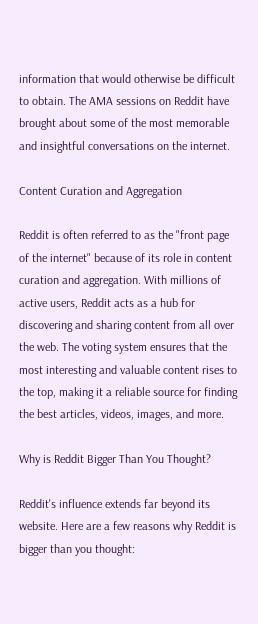information that would otherwise be difficult to obtain. The AMA sessions on Reddit have brought about some of the most memorable and insightful conversations on the internet.

Content Curation and Aggregation

Reddit is often referred to as the "front page of the internet" because of its role in content curation and aggregation. With millions of active users, Reddit acts as a hub for discovering and sharing content from all over the web. The voting system ensures that the most interesting and valuable content rises to the top, making it a reliable source for finding the best articles, videos, images, and more.

Why is Reddit Bigger Than You Thought?

Reddit's influence extends far beyond its website. Here are a few reasons why Reddit is bigger than you thought: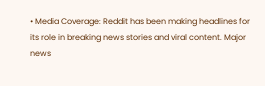• Media Coverage: Reddit has been making headlines for its role in breaking news stories and viral content. Major news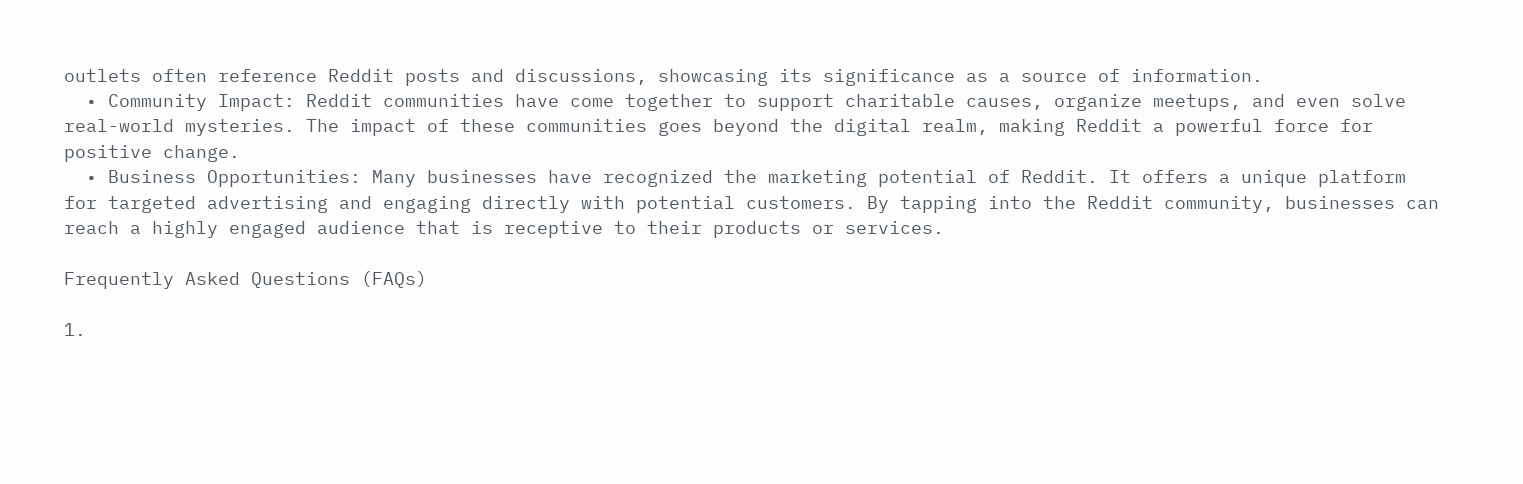outlets often reference Reddit posts and discussions, showcasing its significance as a source of information.
  • Community Impact: Reddit communities have come together to support charitable causes, organize meetups, and even solve real-world mysteries. The impact of these communities goes beyond the digital realm, making Reddit a powerful force for positive change.
  • Business Opportunities: Many businesses have recognized the marketing potential of Reddit. It offers a unique platform for targeted advertising and engaging directly with potential customers. By tapping into the Reddit community, businesses can reach a highly engaged audience that is receptive to their products or services.

Frequently Asked Questions (FAQs)

1.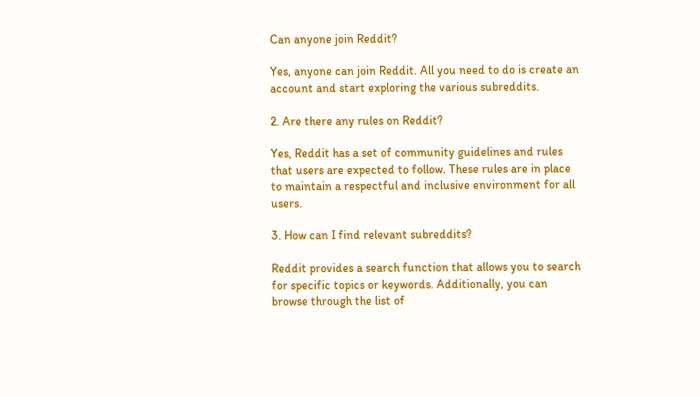Can anyone join Reddit?

Yes, anyone can join Reddit. All you need to do is create an account and start exploring the various subreddits.

2. Are there any rules on Reddit?

Yes, Reddit has a set of community guidelines and rules that users are expected to follow. These rules are in place to maintain a respectful and inclusive environment for all users.

3. How can I find relevant subreddits?

Reddit provides a search function that allows you to search for specific topics or keywords. Additionally, you can browse through the list of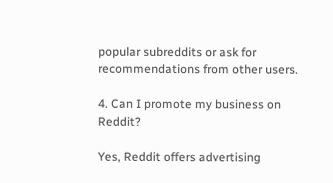popular subreddits or ask for recommendations from other users.

4. Can I promote my business on Reddit?

Yes, Reddit offers advertising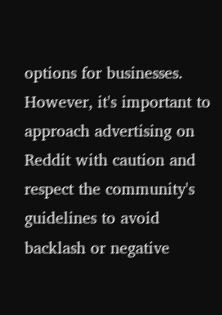options for businesses. However, it's important to approach advertising on Reddit with caution and respect the community's guidelines to avoid backlash or negative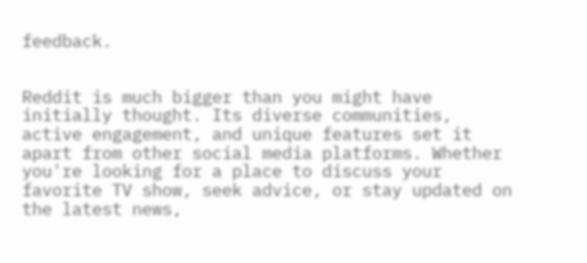feedback.


Reddit is much bigger than you might have initially thought. Its diverse communities, active engagement, and unique features set it apart from other social media platforms. Whether you're looking for a place to discuss your favorite TV show, seek advice, or stay updated on the latest news,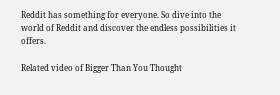Reddit has something for everyone. So dive into the world of Reddit and discover the endless possibilities it offers.

Related video of Bigger Than You Thought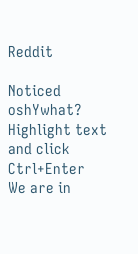Reddit

Noticed oshYwhat?
Highlight text and click Ctrl+Enter
We are in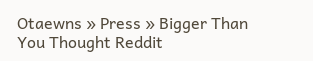Otaewns » Press » Bigger Than You Thought Reddit